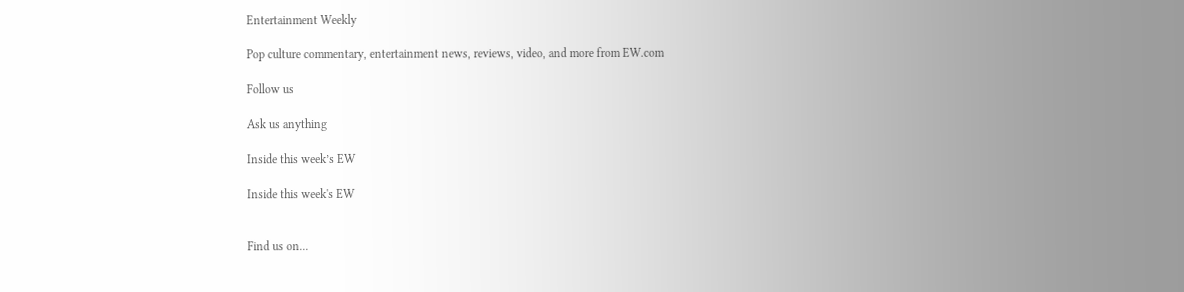Entertainment Weekly

Pop culture commentary, entertainment news, reviews, video, and more from EW.com

Follow us

Ask us anything

Inside this week’s EW

Inside this week's EW


Find us on...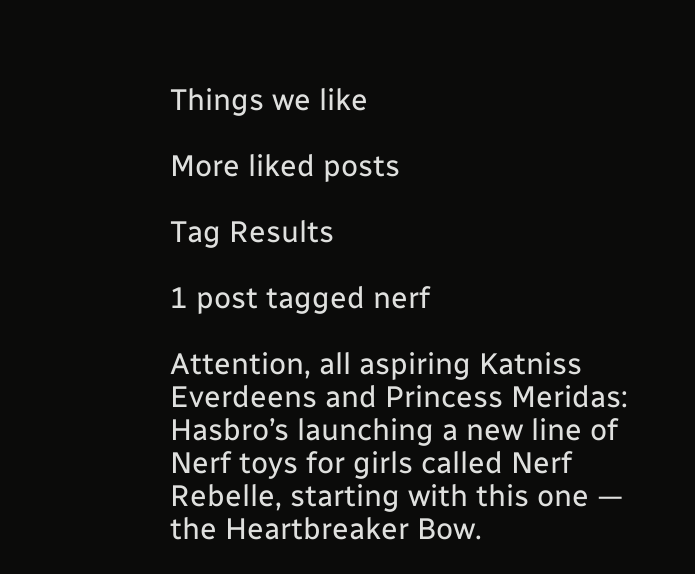Things we like

More liked posts

Tag Results

1 post tagged nerf

Attention, all aspiring Katniss Everdeens and Princess Meridas: Hasbro’s launching a new line of Nerf toys for girls called Nerf Rebelle, starting with this one — the Heartbreaker Bow.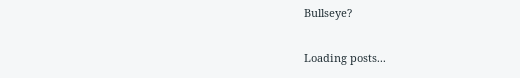Bullseye?

Loading posts...